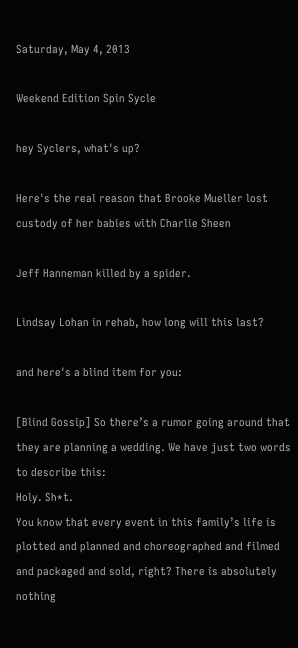Saturday, May 4, 2013

Weekend Edition Spin Sycle

hey Syclers, what's up?

Here's the real reason that Brooke Mueller lost custody of her babies with Charlie Sheen

Jeff Hanneman killed by a spider.

Lindsay Lohan in rehab, how long will this last?

and here's a blind item for you:

[Blind Gossip] So there’s a rumor going around that they are planning a wedding. We have just two words to describe this:
Holy. Sh*t.
You know that every event in this family’s life is plotted and planned and choreographed and filmed and packaged and sold, right? There is absolutely nothing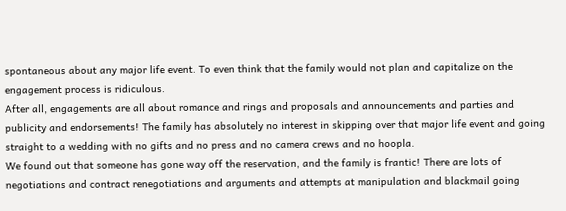spontaneous about any major life event. To even think that the family would not plan and capitalize on the engagement process is ridiculous.
After all, engagements are all about romance and rings and proposals and announcements and parties and publicity and endorsements! The family has absolutely no interest in skipping over that major life event and going straight to a wedding with no gifts and no press and no camera crews and no hoopla.
We found out that someone has gone way off the reservation, and the family is frantic! There are lots of negotiations and contract renegotiations and arguments and attempts at manipulation and blackmail going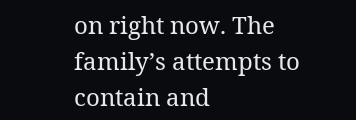on right now. The family’s attempts to contain and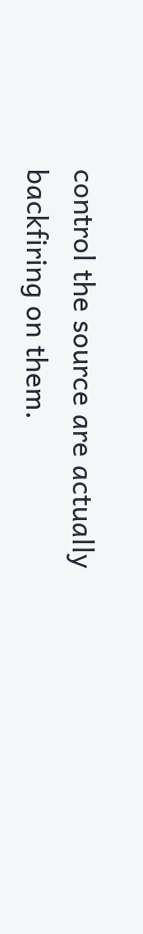control the source are actually backfiring on them.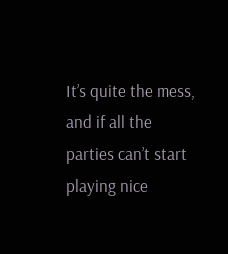It’s quite the mess, and if all the parties can’t start playing nice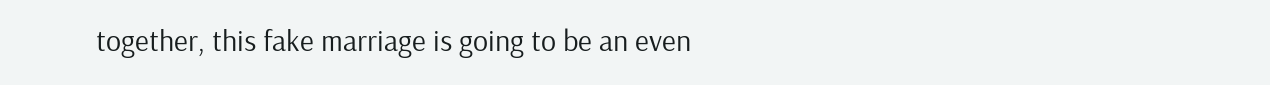together, this fake marriage is going to be an even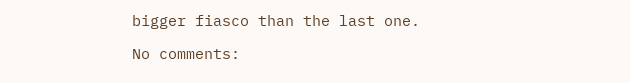bigger fiasco than the last one.

No comments: